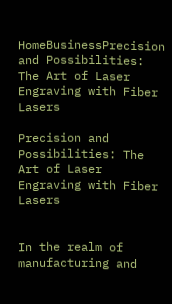HomeBusinessPrecision and Possibilities: The Art of Laser Engraving with Fiber Lasers

Precision and Possibilities: The Art of Laser Engraving with Fiber Lasers


In the realm of manufacturing and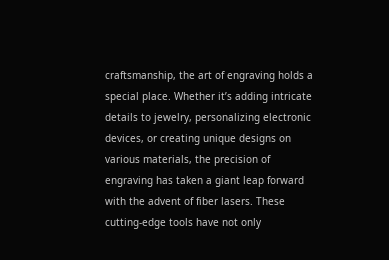craftsmanship, the art of engraving holds a special place. Whether it’s adding intricate details to jewelry, personalizing electronic devices, or creating unique designs on various materials, the precision of engraving has taken a giant leap forward with the advent of fiber lasers. These cutting-edge tools have not only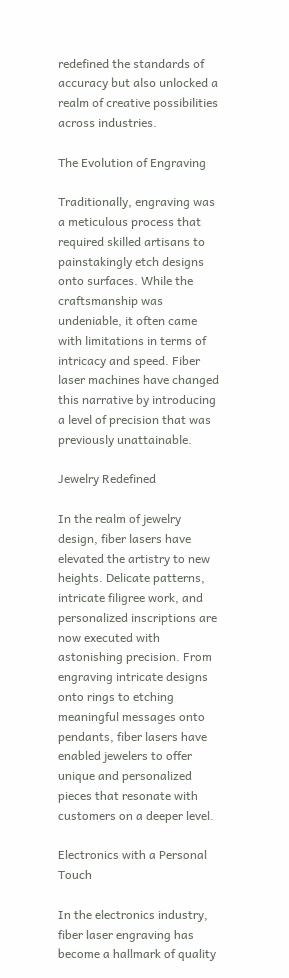redefined the standards of accuracy but also unlocked a realm of creative possibilities across industries.

The Evolution of Engraving

Traditionally, engraving was a meticulous process that required skilled artisans to painstakingly etch designs onto surfaces. While the craftsmanship was undeniable, it often came with limitations in terms of intricacy and speed. Fiber laser machines have changed this narrative by introducing a level of precision that was previously unattainable.

Jewelry Redefined

In the realm of jewelry design, fiber lasers have elevated the artistry to new heights. Delicate patterns, intricate filigree work, and personalized inscriptions are now executed with astonishing precision. From engraving intricate designs onto rings to etching meaningful messages onto pendants, fiber lasers have enabled jewelers to offer unique and personalized pieces that resonate with customers on a deeper level.

Electronics with a Personal Touch

In the electronics industry, fiber laser engraving has become a hallmark of quality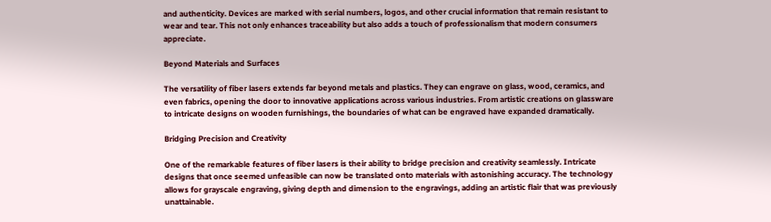and authenticity. Devices are marked with serial numbers, logos, and other crucial information that remain resistant to wear and tear. This not only enhances traceability but also adds a touch of professionalism that modern consumers appreciate.

Beyond Materials and Surfaces

The versatility of fiber lasers extends far beyond metals and plastics. They can engrave on glass, wood, ceramics, and even fabrics, opening the door to innovative applications across various industries. From artistic creations on glassware to intricate designs on wooden furnishings, the boundaries of what can be engraved have expanded dramatically.

Bridging Precision and Creativity

One of the remarkable features of fiber lasers is their ability to bridge precision and creativity seamlessly. Intricate designs that once seemed unfeasible can now be translated onto materials with astonishing accuracy. The technology allows for grayscale engraving, giving depth and dimension to the engravings, adding an artistic flair that was previously unattainable.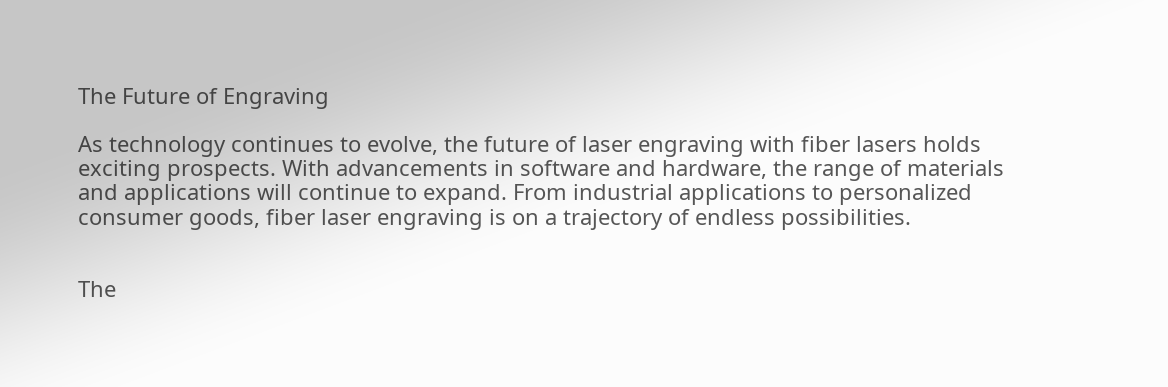The Future of Engraving

As technology continues to evolve, the future of laser engraving with fiber lasers holds exciting prospects. With advancements in software and hardware, the range of materials and applications will continue to expand. From industrial applications to personalized consumer goods, fiber laser engraving is on a trajectory of endless possibilities.


The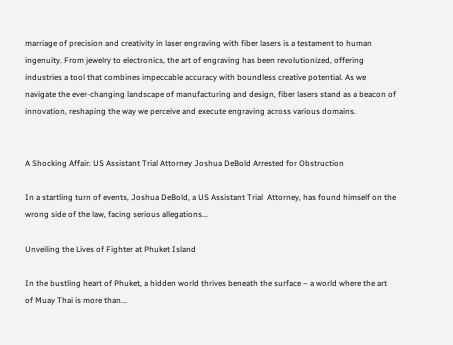marriage of precision and creativity in laser engraving with fiber lasers is a testament to human ingenuity. From jewelry to electronics, the art of engraving has been revolutionized, offering industries a tool that combines impeccable accuracy with boundless creative potential. As we navigate the ever-changing landscape of manufacturing and design, fiber lasers stand as a beacon of innovation, reshaping the way we perceive and execute engraving across various domains.


A Shocking Affair: US Assistant Trial Attorney Joshua DeBold Arrested for Obstruction

In a startling turn of events, Joshua DeBold, a US Assistant Trial  Attorney, has found himself on the wrong side of the law, facing serious allegations...

Unveiling the Lives of Fighter at Phuket Island

In the bustling heart of Phuket, a hidden world thrives beneath the surface – a world where the art of Muay Thai is more than...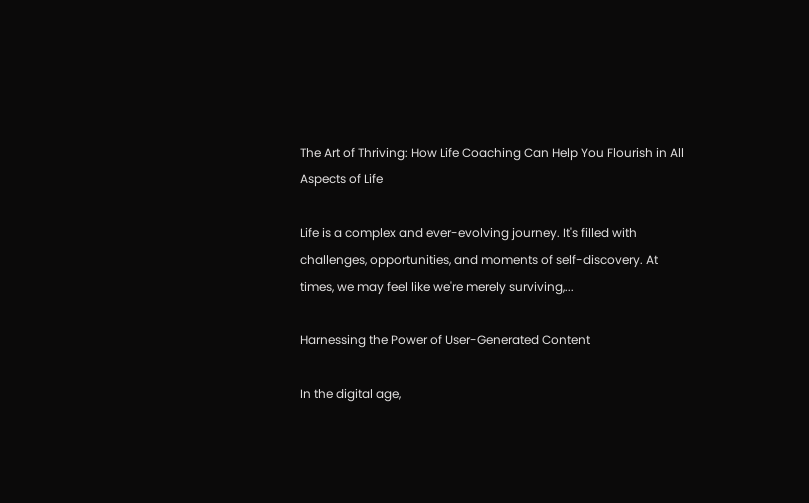The Art of Thriving: How Life Coaching Can Help You Flourish in All Aspects of Life

Life is a complex and ever-evolving journey. It's filled with challenges, opportunities, and moments of self-discovery. At times, we may feel like we're merely surviving,...

Harnessing the Power of User-Generated Content

In the digital age,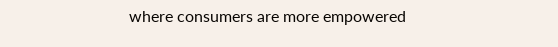where consumers are more empowered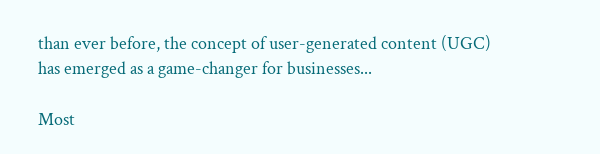than ever before, the concept of user-generated content (UGC) has emerged as a game-changer for businesses...

Most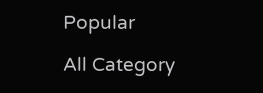Popular

All Category